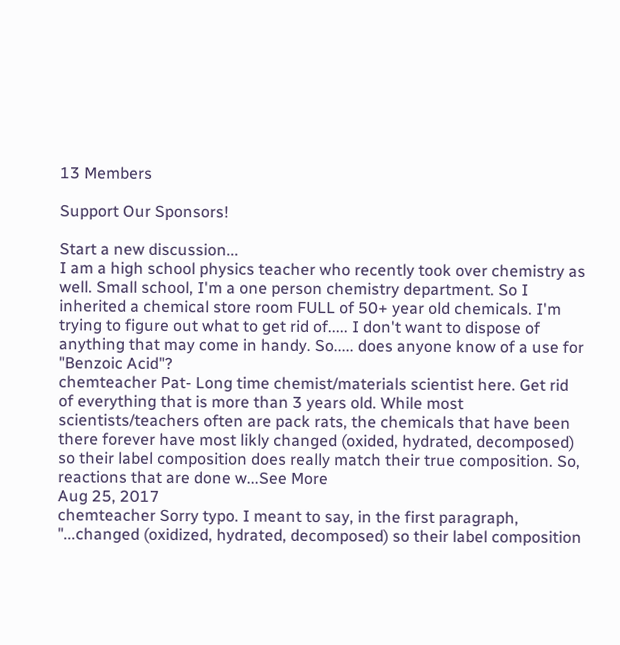13 Members

Support Our Sponsors!

Start a new discussion...
I am a high school physics teacher who recently took over chemistry as well. Small school, I'm a one person chemistry department. So I inherited a chemical store room FULL of 50+ year old chemicals. I'm trying to figure out what to get rid of..... I don't want to dispose of anything that may come in handy. So..... does anyone know of a use for "Benzoic Acid"?
chemteacher Pat- Long time chemist/materials scientist here. Get rid of everything that is more than 3 years old. While most scientists/teachers often are pack rats, the chemicals that have been there forever have most likly changed (oxided, hydrated, decomposed) so their label composition does really match their true composition. So, reactions that are done w...See More
Aug 25, 2017
chemteacher Sorry typo. I meant to say, in the first paragraph, "...changed (oxidized, hydrated, decomposed) so their label composition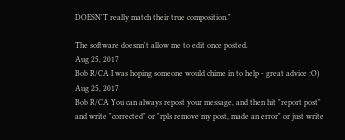DOESN'T really match their true composition."

The software doesnn't allow me to edit once posted.
Aug 25, 2017
Bob R/CA I was hoping someone would chime in to help - great advice :O)
Aug 25, 2017
Bob R/CA You can always repost your message, and then hit "report post" and write "corrected" or "rpls remove my post, made an error" or just write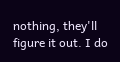nothing, they'll figure it out. I do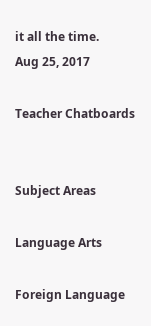it all the time.
Aug 25, 2017

Teacher Chatboards


Subject Areas

Language Arts

Foreign Language